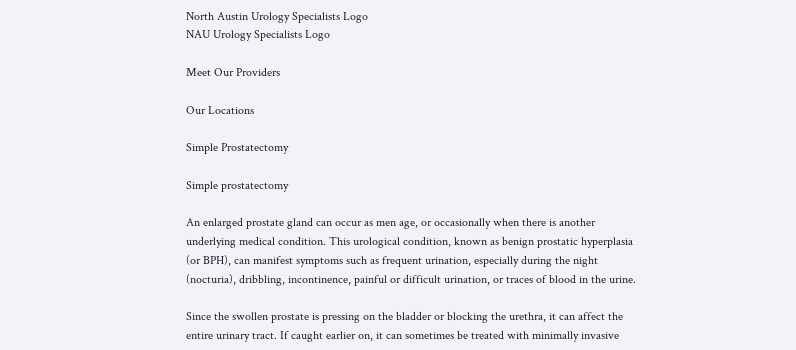North Austin Urology Specialists Logo
NAU Urology Specialists Logo

Meet Our Providers

Our Locations

Simple Prostatectomy

Simple prostatectomy

An enlarged prostate gland can occur as men age, or occasionally when there is another underlying medical condition. This urological condition, known as benign prostatic hyperplasia (or BPH), can manifest symptoms such as frequent urination, especially during the night (nocturia), dribbling, incontinence, painful or difficult urination, or traces of blood in the urine.

Since the swollen prostate is pressing on the bladder or blocking the urethra, it can affect the entire urinary tract. If caught earlier on, it can sometimes be treated with minimally invasive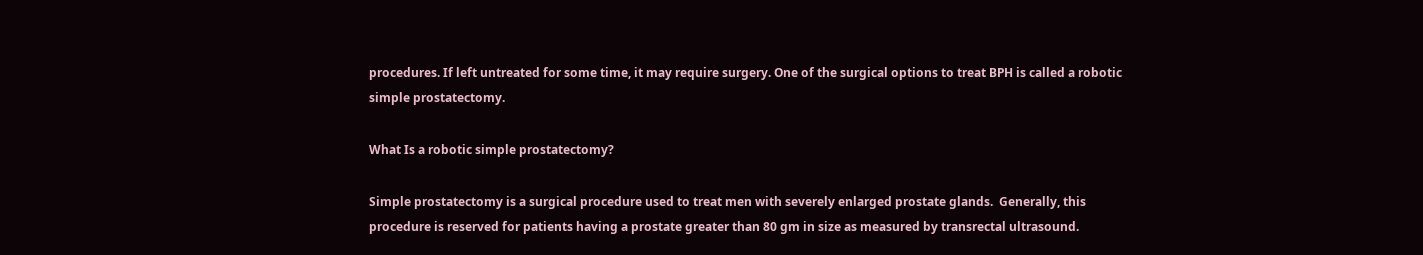procedures. If left untreated for some time, it may require surgery. One of the surgical options to treat BPH is called a robotic simple prostatectomy.

What Is a robotic simple prostatectomy?

Simple prostatectomy is a surgical procedure used to treat men with severely enlarged prostate glands.  Generally, this procedure is reserved for patients having a prostate greater than 80 gm in size as measured by transrectal ultrasound.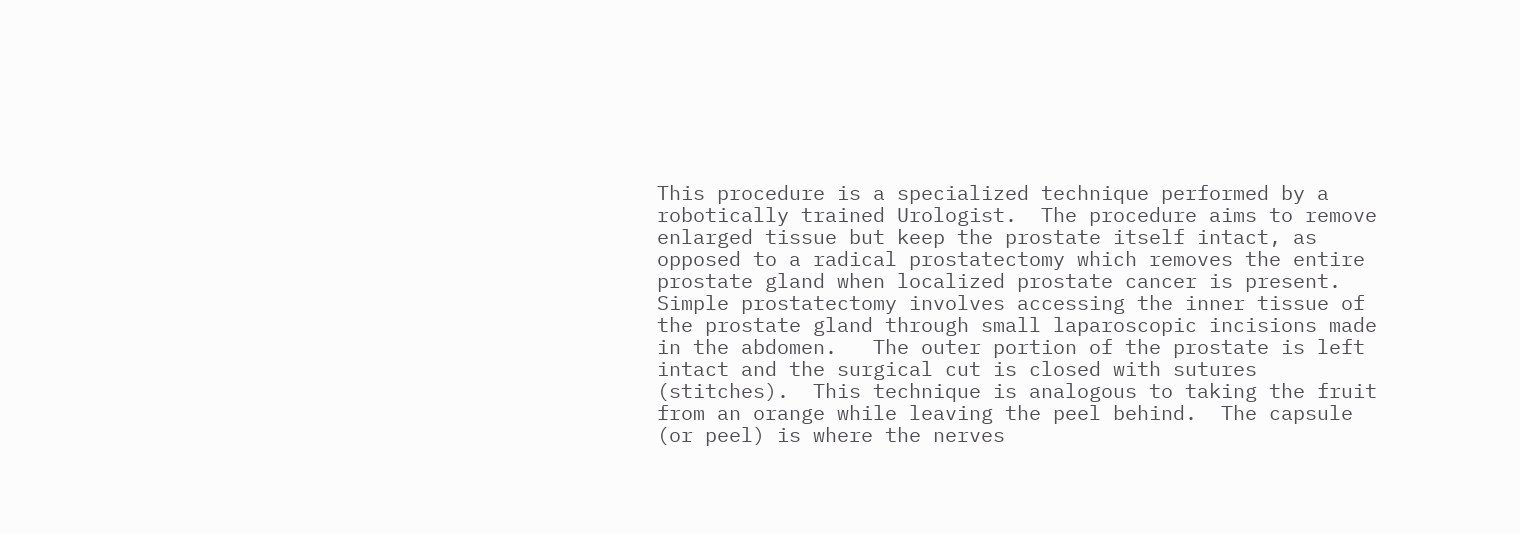This procedure is a specialized technique performed by a robotically trained Urologist.  The procedure aims to remove enlarged tissue but keep the prostate itself intact, as opposed to a radical prostatectomy which removes the entire prostate gland when localized prostate cancer is present. Simple prostatectomy involves accessing the inner tissue of the prostate gland through small laparoscopic incisions made in the abdomen.   The outer portion of the prostate is left intact and the surgical cut is closed with sutures (stitches).  This technique is analogous to taking the fruit from an orange while leaving the peel behind.  The capsule (or peel) is where the nerves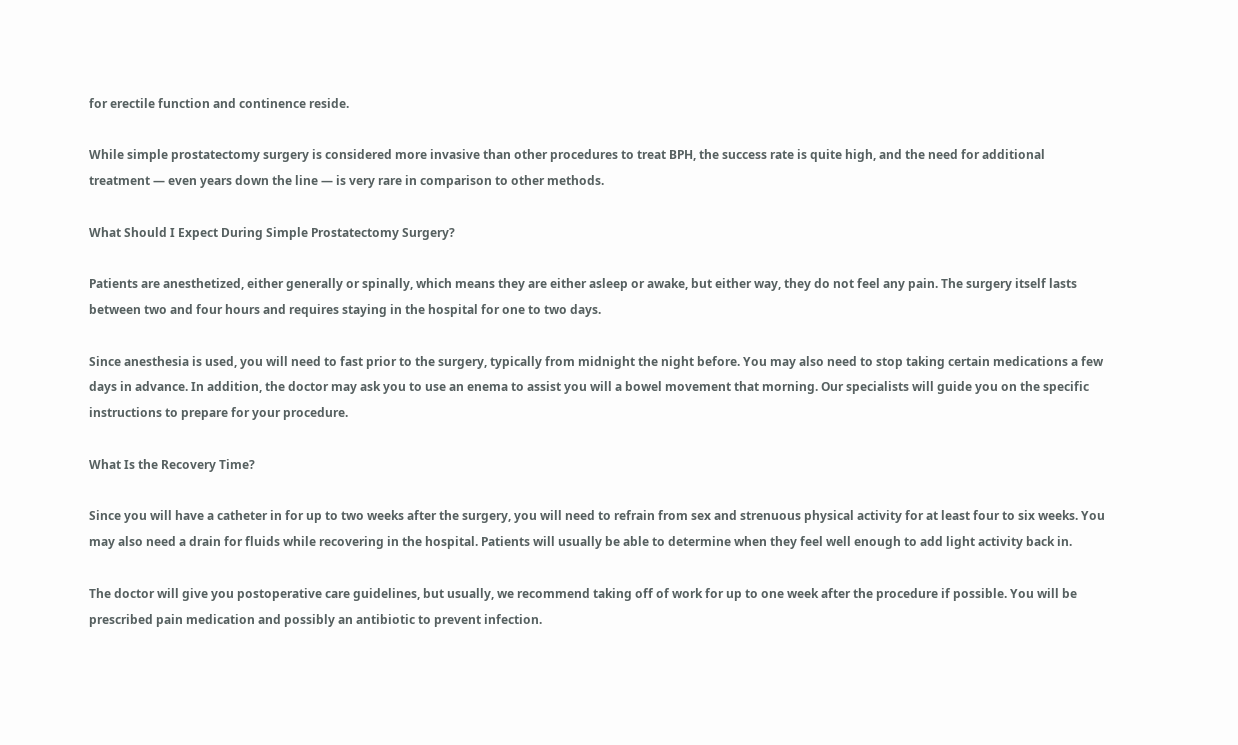for erectile function and continence reside.

While simple prostatectomy surgery is considered more invasive than other procedures to treat BPH, the success rate is quite high, and the need for additional treatment — even years down the line — is very rare in comparison to other methods.

What Should I Expect During Simple Prostatectomy Surgery?

Patients are anesthetized, either generally or spinally, which means they are either asleep or awake, but either way, they do not feel any pain. The surgery itself lasts between two and four hours and requires staying in the hospital for one to two days.

Since anesthesia is used, you will need to fast prior to the surgery, typically from midnight the night before. You may also need to stop taking certain medications a few days in advance. In addition, the doctor may ask you to use an enema to assist you will a bowel movement that morning. Our specialists will guide you on the specific instructions to prepare for your procedure.

What Is the Recovery Time?

Since you will have a catheter in for up to two weeks after the surgery, you will need to refrain from sex and strenuous physical activity for at least four to six weeks. You may also need a drain for fluids while recovering in the hospital. Patients will usually be able to determine when they feel well enough to add light activity back in.

The doctor will give you postoperative care guidelines, but usually, we recommend taking off of work for up to one week after the procedure if possible. You will be prescribed pain medication and possibly an antibiotic to prevent infection.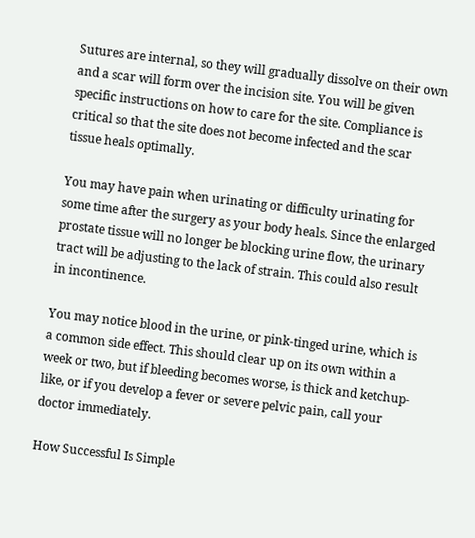Sutures are internal, so they will gradually dissolve on their own and a scar will form over the incision site. You will be given specific instructions on how to care for the site. Compliance is critical so that the site does not become infected and the scar tissue heals optimally.

You may have pain when urinating or difficulty urinating for some time after the surgery as your body heals. Since the enlarged prostate tissue will no longer be blocking urine flow, the urinary tract will be adjusting to the lack of strain. This could also result in incontinence.

You may notice blood in the urine, or pink-tinged urine, which is a common side effect. This should clear up on its own within a week or two, but if bleeding becomes worse, is thick and ketchup-like, or if you develop a fever or severe pelvic pain, call your doctor immediately.

How Successful Is Simple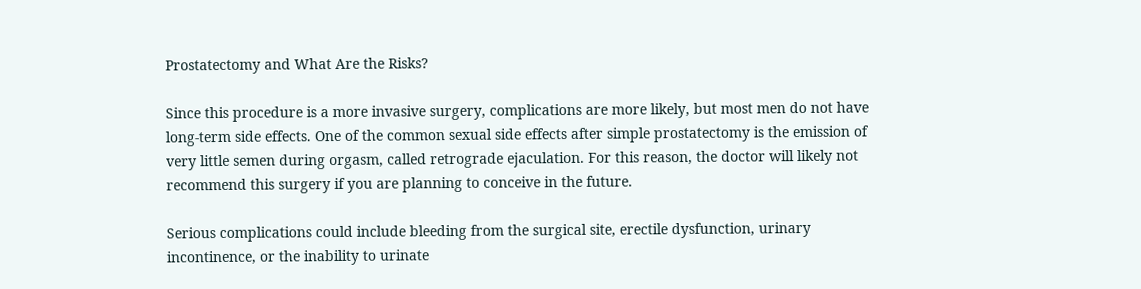Prostatectomy and What Are the Risks?

Since this procedure is a more invasive surgery, complications are more likely, but most men do not have long-term side effects. One of the common sexual side effects after simple prostatectomy is the emission of very little semen during orgasm, called retrograde ejaculation. For this reason, the doctor will likely not recommend this surgery if you are planning to conceive in the future.

Serious complications could include bleeding from the surgical site, erectile dysfunction, urinary incontinence, or the inability to urinate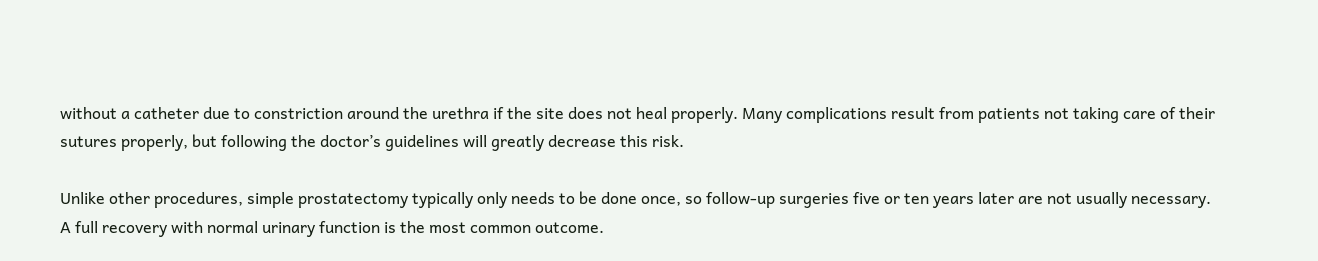without a catheter due to constriction around the urethra if the site does not heal properly. Many complications result from patients not taking care of their sutures properly, but following the doctor’s guidelines will greatly decrease this risk.

Unlike other procedures, simple prostatectomy typically only needs to be done once, so follow-up surgeries five or ten years later are not usually necessary. A full recovery with normal urinary function is the most common outcome.